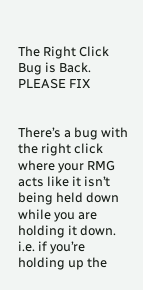The Right Click Bug is Back. PLEASE FIX


There’s a bug with the right click where your RMG acts like it isn’t being held down while you are holding it down. i.e. if you’re holding up the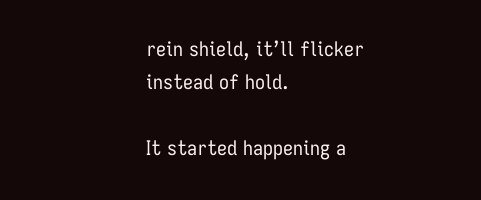rein shield, it’ll flicker instead of hold.

It started happening a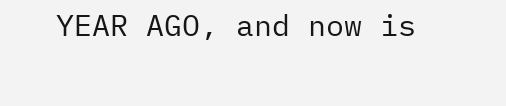YEAR AGO, and now is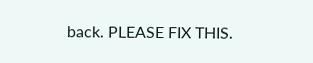back. PLEASE FIX THIS.